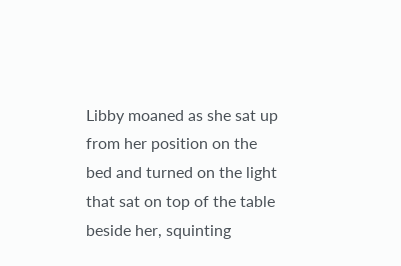Libby moaned as she sat up from her position on the bed and turned on the light that sat on top of the table beside her, squinting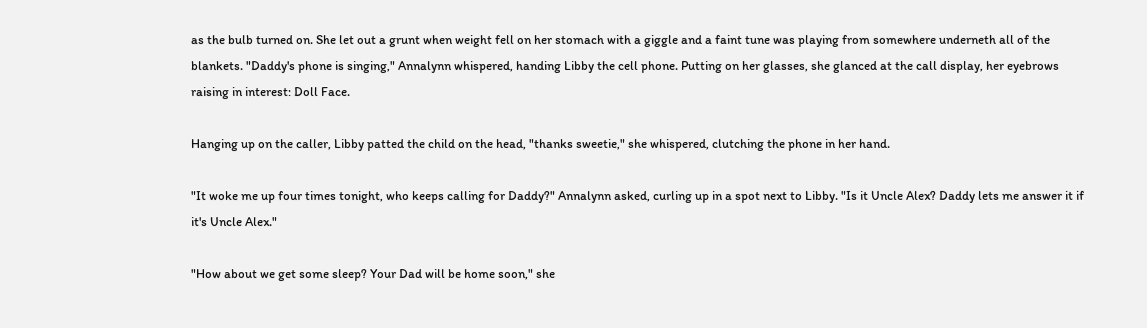as the bulb turned on. She let out a grunt when weight fell on her stomach with a giggle and a faint tune was playing from somewhere underneth all of the blankets. "Daddy's phone is singing," Annalynn whispered, handing Libby the cell phone. Putting on her glasses, she glanced at the call display, her eyebrows raising in interest: Doll Face.

Hanging up on the caller, Libby patted the child on the head, "thanks sweetie," she whispered, clutching the phone in her hand.

"It woke me up four times tonight, who keeps calling for Daddy?" Annalynn asked, curling up in a spot next to Libby. "Is it Uncle Alex? Daddy lets me answer it if it's Uncle Alex."

"How about we get some sleep? Your Dad will be home soon," she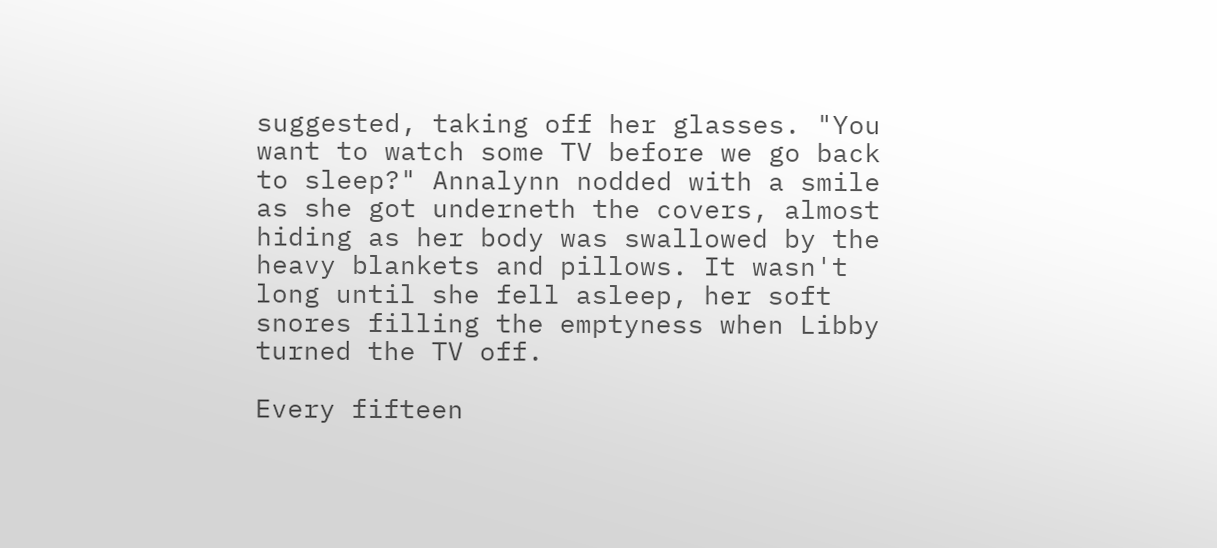suggested, taking off her glasses. "You want to watch some TV before we go back to sleep?" Annalynn nodded with a smile as she got underneth the covers, almost hiding as her body was swallowed by the heavy blankets and pillows. It wasn't long until she fell asleep, her soft snores filling the emptyness when Libby turned the TV off.

Every fifteen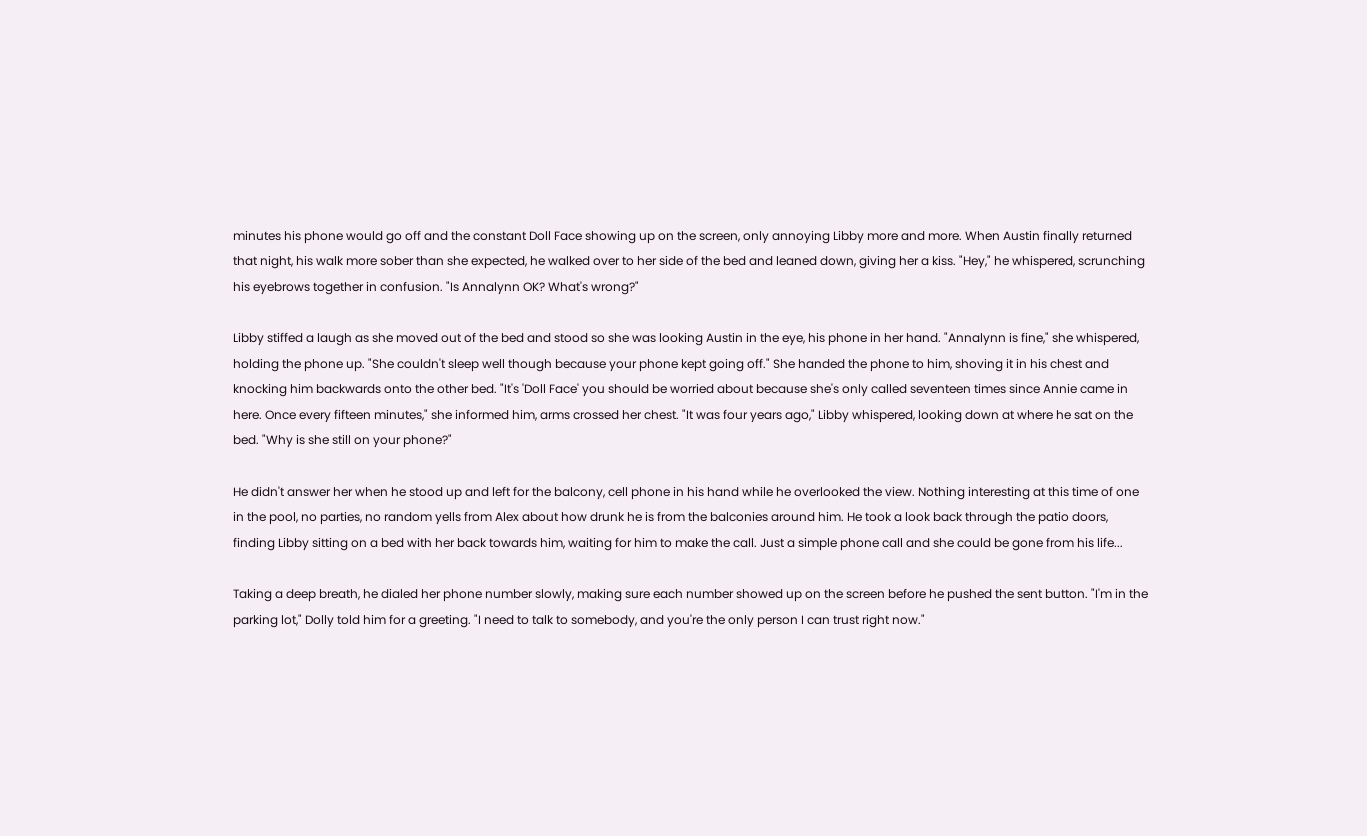minutes his phone would go off and the constant Doll Face showing up on the screen, only annoying Libby more and more. When Austin finally returned that night, his walk more sober than she expected, he walked over to her side of the bed and leaned down, giving her a kiss. "Hey," he whispered, scrunching his eyebrows together in confusion. "Is Annalynn OK? What's wrong?"

Libby stiffed a laugh as she moved out of the bed and stood so she was looking Austin in the eye, his phone in her hand. "Annalynn is fine," she whispered, holding the phone up. "She couldn't sleep well though because your phone kept going off." She handed the phone to him, shoving it in his chest and knocking him backwards onto the other bed. "It's 'Doll Face' you should be worried about because she's only called seventeen times since Annie came in here. Once every fifteen minutes," she informed him, arms crossed her chest. "It was four years ago," Libby whispered, looking down at where he sat on the bed. "Why is she still on your phone?"

He didn't answer her when he stood up and left for the balcony, cell phone in his hand while he overlooked the view. Nothing interesting at this time of one in the pool, no parties, no random yells from Alex about how drunk he is from the balconies around him. He took a look back through the patio doors, finding Libby sitting on a bed with her back towards him, waiting for him to make the call. Just a simple phone call and she could be gone from his life...

Taking a deep breath, he dialed her phone number slowly, making sure each number showed up on the screen before he pushed the sent button. "I'm in the parking lot," Dolly told him for a greeting. "I need to talk to somebody, and you're the only person I can trust right now."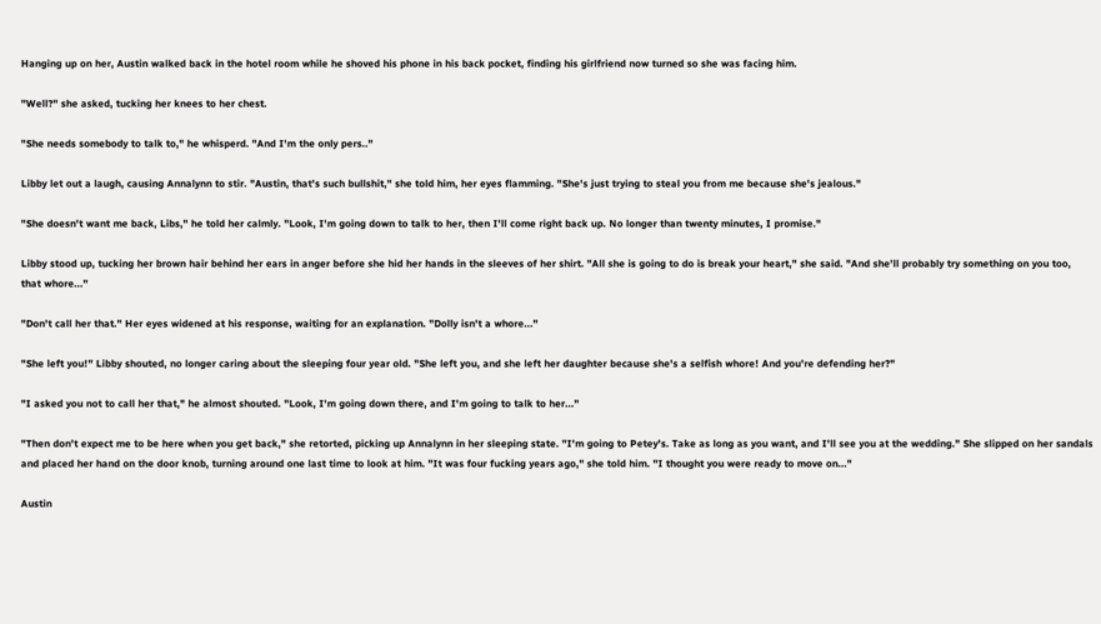Hanging up on her, Austin walked back in the hotel room while he shoved his phone in his back pocket, finding his girlfriend now turned so she was facing him.

"Well?" she asked, tucking her knees to her chest.

"She needs somebody to talk to," he whisperd. "And I'm the only pers.."

Libby let out a laugh, causing Annalynn to stir. "Austin, that's such bullshit," she told him, her eyes flamming. "She's just trying to steal you from me because she's jealous."

"She doesn't want me back, Libs," he told her calmly. "Look, I'm going down to talk to her, then I'll come right back up. No longer than twenty minutes, I promise."

Libby stood up, tucking her brown hair behind her ears in anger before she hid her hands in the sleeves of her shirt. "All she is going to do is break your heart," she said. "And she'll probably try something on you too, that whore..."

"Don't call her that." Her eyes widened at his response, waiting for an explanation. "Dolly isn't a whore..."

"She left you!" Libby shouted, no longer caring about the sleeping four year old. "She left you, and she left her daughter because she's a selfish whore! And you're defending her?"

"I asked you not to call her that," he almost shouted. "Look, I'm going down there, and I'm going to talk to her..."

"Then don't expect me to be here when you get back," she retorted, picking up Annalynn in her sleeping state. "I'm going to Petey's. Take as long as you want, and I'll see you at the wedding." She slipped on her sandals and placed her hand on the door knob, turning around one last time to look at him. "It was four fucking years ago," she told him. "I thought you were ready to move on..."

Austin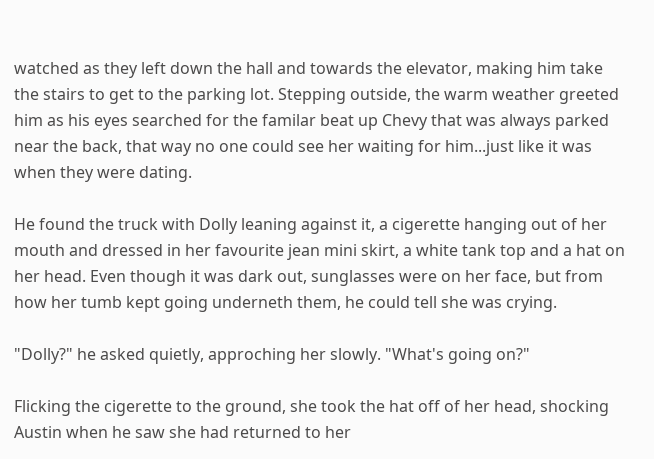watched as they left down the hall and towards the elevator, making him take the stairs to get to the parking lot. Stepping outside, the warm weather greeted him as his eyes searched for the familar beat up Chevy that was always parked near the back, that way no one could see her waiting for him...just like it was when they were dating.

He found the truck with Dolly leaning against it, a cigerette hanging out of her mouth and dressed in her favourite jean mini skirt, a white tank top and a hat on her head. Even though it was dark out, sunglasses were on her face, but from how her tumb kept going underneth them, he could tell she was crying.

"Dolly?" he asked quietly, approching her slowly. "What's going on?"

Flicking the cigerette to the ground, she took the hat off of her head, shocking Austin when he saw she had returned to her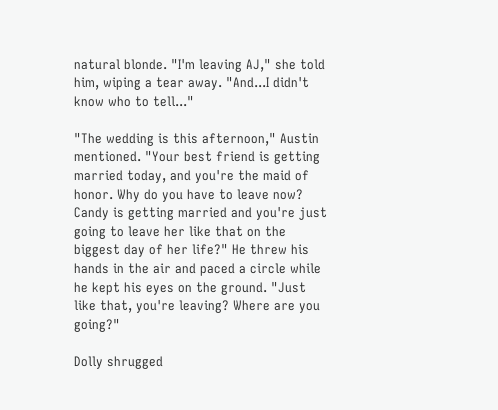natural blonde. "I'm leaving AJ," she told him, wiping a tear away. "And...I didn't know who to tell..."

"The wedding is this afternoon," Austin mentioned. "Your best friend is getting married today, and you're the maid of honor. Why do you have to leave now? Candy is getting married and you're just going to leave her like that on the biggest day of her life?" He threw his hands in the air and paced a circle while he kept his eyes on the ground. "Just like that, you're leaving? Where are you going?"

Dolly shrugged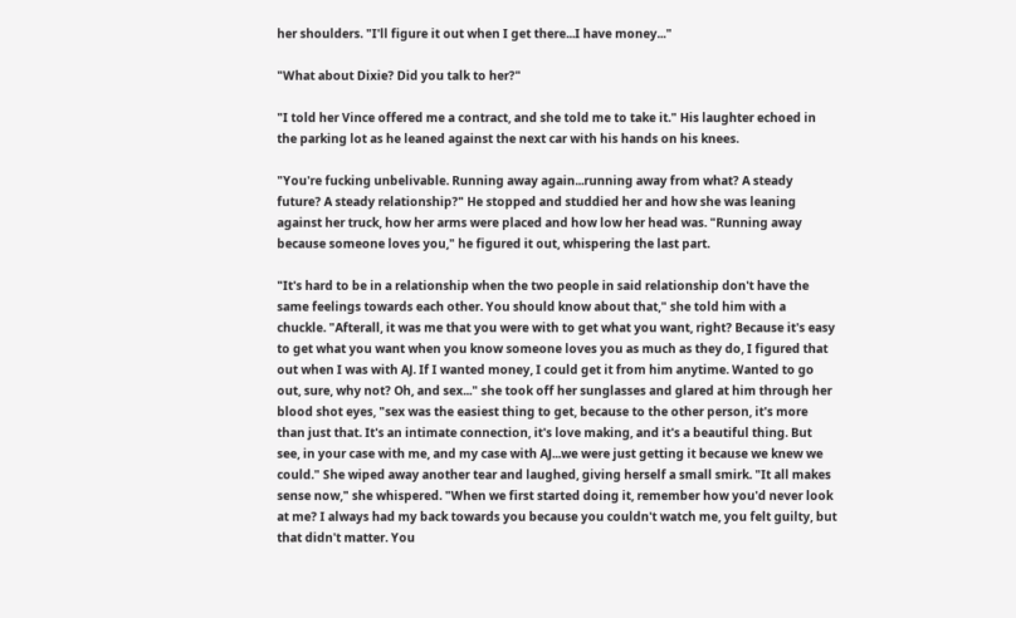her shoulders. "I'll figure it out when I get there...I have money..."

"What about Dixie? Did you talk to her?"

"I told her Vince offered me a contract, and she told me to take it." His laughter echoed in the parking lot as he leaned against the next car with his hands on his knees.

"You're fucking unbelivable. Running away again...running away from what? A steady future? A steady relationship?" He stopped and studdied her and how she was leaning against her truck, how her arms were placed and how low her head was. "Running away because someone loves you," he figured it out, whispering the last part.

"It's hard to be in a relationship when the two people in said relationship don't have the same feelings towards each other. You should know about that," she told him with a chuckle. "Afterall, it was me that you were with to get what you want, right? Because it's easy to get what you want when you know someone loves you as much as they do, I figured that out when I was with AJ. If I wanted money, I could get it from him anytime. Wanted to go out, sure, why not? Oh, and sex..." she took off her sunglasses and glared at him through her blood shot eyes, "sex was the easiest thing to get, because to the other person, it's more than just that. It's an intimate connection, it's love making, and it's a beautiful thing. But see, in your case with me, and my case with AJ...we were just getting it because we knew we could." She wiped away another tear and laughed, giving herself a small smirk. "It all makes sense now," she whispered. "When we first started doing it, remember how you'd never look at me? I always had my back towards you because you couldn't watch me, you felt guilty, but that didn't matter. You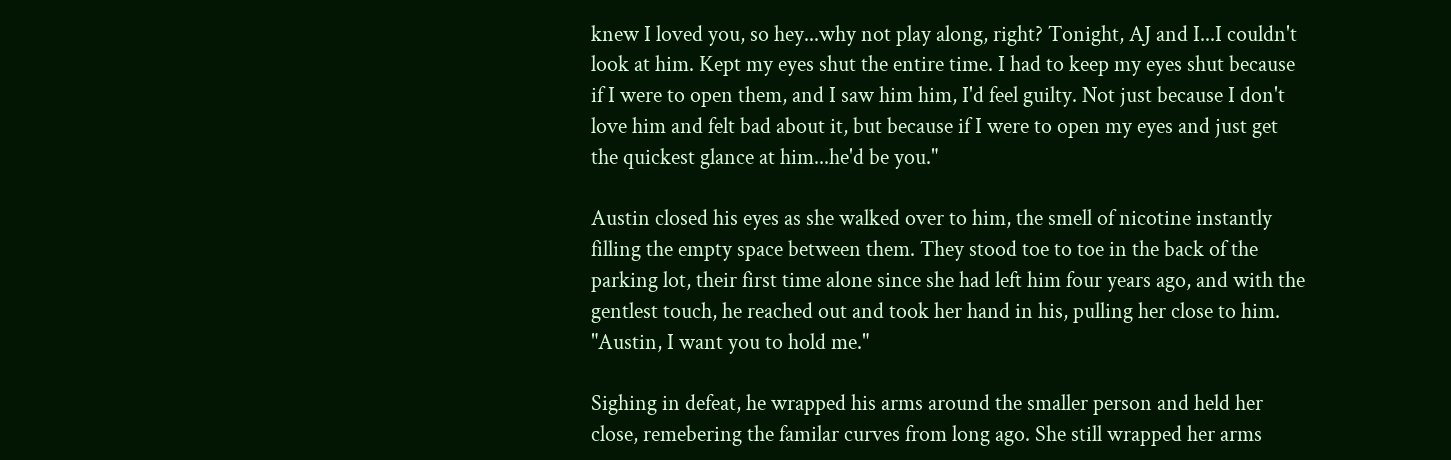knew I loved you, so hey...why not play along, right? Tonight, AJ and I...I couldn't look at him. Kept my eyes shut the entire time. I had to keep my eyes shut because if I were to open them, and I saw him him, I'd feel guilty. Not just because I don't love him and felt bad about it, but because if I were to open my eyes and just get the quickest glance at him...he'd be you."

Austin closed his eyes as she walked over to him, the smell of nicotine instantly filling the empty space between them. They stood toe to toe in the back of the parking lot, their first time alone since she had left him four years ago, and with the gentlest touch, he reached out and took her hand in his, pulling her close to him. "Austin, I want you to hold me."

Sighing in defeat, he wrapped his arms around the smaller person and held her close, remebering the familar curves from long ago. She still wrapped her arms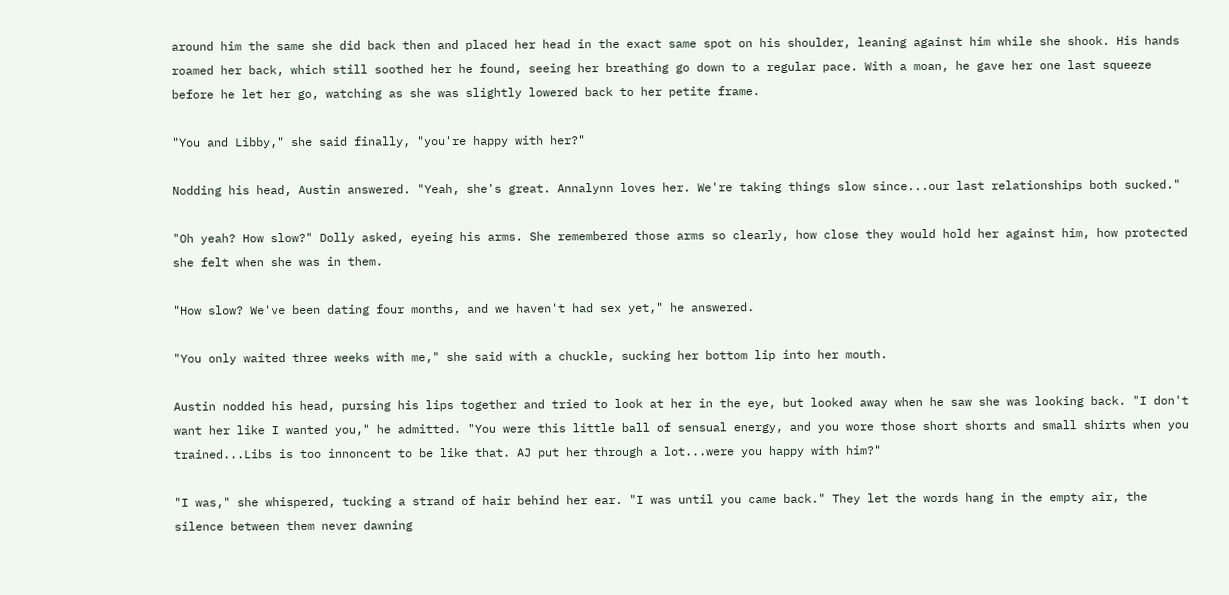around him the same she did back then and placed her head in the exact same spot on his shoulder, leaning against him while she shook. His hands roamed her back, which still soothed her he found, seeing her breathing go down to a regular pace. With a moan, he gave her one last squeeze before he let her go, watching as she was slightly lowered back to her petite frame.

"You and Libby," she said finally, "you're happy with her?"

Nodding his head, Austin answered. "Yeah, she's great. Annalynn loves her. We're taking things slow since...our last relationships both sucked."

"Oh yeah? How slow?" Dolly asked, eyeing his arms. She remembered those arms so clearly, how close they would hold her against him, how protected she felt when she was in them.

"How slow? We've been dating four months, and we haven't had sex yet," he answered.

"You only waited three weeks with me," she said with a chuckle, sucking her bottom lip into her mouth.

Austin nodded his head, pursing his lips together and tried to look at her in the eye, but looked away when he saw she was looking back. "I don't want her like I wanted you," he admitted. "You were this little ball of sensual energy, and you wore those short shorts and small shirts when you trained...Libs is too innoncent to be like that. AJ put her through a lot...were you happy with him?"

"I was," she whispered, tucking a strand of hair behind her ear. "I was until you came back." They let the words hang in the empty air, the silence between them never dawning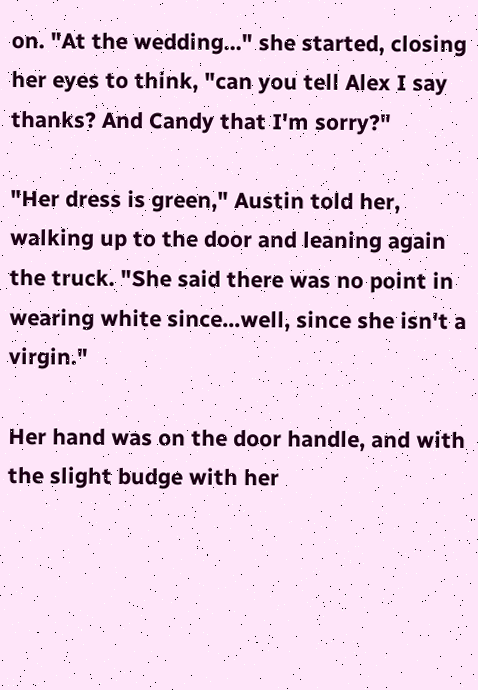on. "At the wedding..." she started, closing her eyes to think, "can you tell Alex I say thanks? And Candy that I'm sorry?"

"Her dress is green," Austin told her, walking up to the door and leaning again the truck. "She said there was no point in wearing white since...well, since she isn't a virgin."

Her hand was on the door handle, and with the slight budge with her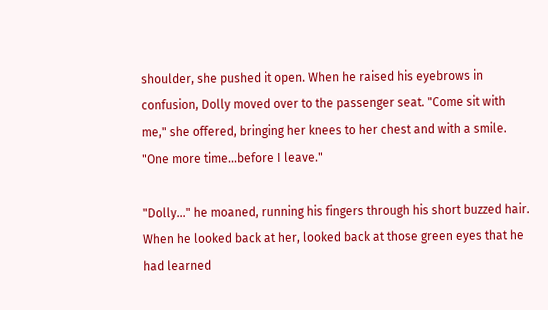shoulder, she pushed it open. When he raised his eyebrows in confusion, Dolly moved over to the passenger seat. "Come sit with me," she offered, bringing her knees to her chest and with a smile. "One more time...before I leave."

"Dolly..." he moaned, running his fingers through his short buzzed hair. When he looked back at her, looked back at those green eyes that he had learned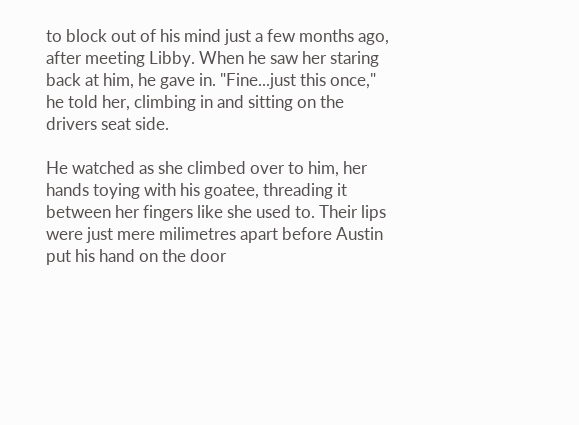to block out of his mind just a few months ago, after meeting Libby. When he saw her staring back at him, he gave in. "Fine...just this once," he told her, climbing in and sitting on the drivers seat side.

He watched as she climbed over to him, her hands toying with his goatee, threading it between her fingers like she used to. Their lips were just mere milimetres apart before Austin put his hand on the door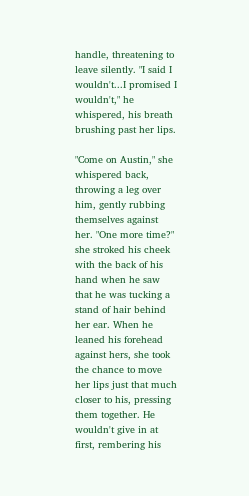handle, threatening to leave silently. "I said I wouldn't...I promised I wouldn't," he whispered, his breath brushing past her lips.

"Come on Austin," she whispered back, throwing a leg over him, gently rubbing themselves against her. "One more time?" she stroked his cheek with the back of his hand when he saw that he was tucking a stand of hair behind her ear. When he leaned his forehead against hers, she took the chance to move her lips just that much closer to his, pressing them together. He wouldn't give in at first, rembering his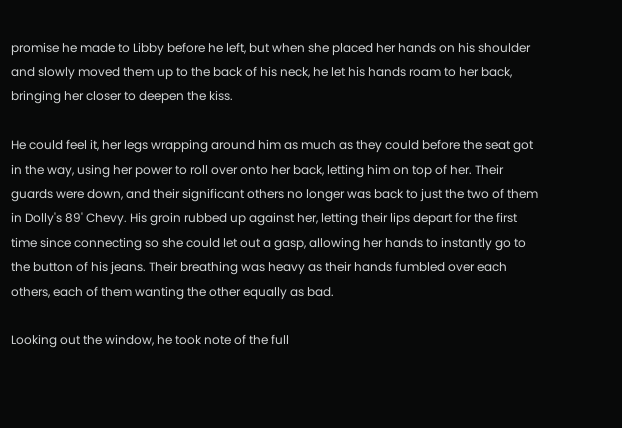promise he made to Libby before he left, but when she placed her hands on his shoulder and slowly moved them up to the back of his neck, he let his hands roam to her back, bringing her closer to deepen the kiss.

He could feel it, her legs wrapping around him as much as they could before the seat got in the way, using her power to roll over onto her back, letting him on top of her. Their guards were down, and their significant others no longer was back to just the two of them in Dolly's 89' Chevy. His groin rubbed up against her, letting their lips depart for the first time since connecting so she could let out a gasp, allowing her hands to instantly go to the button of his jeans. Their breathing was heavy as their hands fumbled over each others, each of them wanting the other equally as bad.

Looking out the window, he took note of the full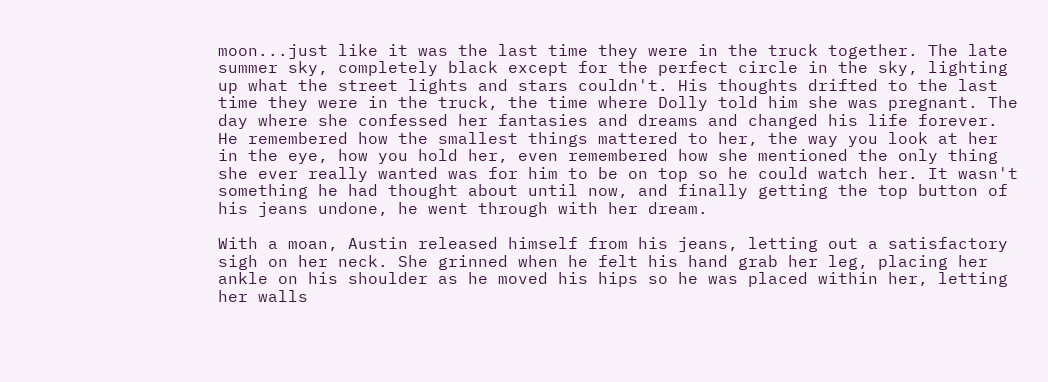moon...just like it was the last time they were in the truck together. The late summer sky, completely black except for the perfect circle in the sky, lighting up what the street lights and stars couldn't. His thoughts drifted to the last time they were in the truck, the time where Dolly told him she was pregnant. The day where she confessed her fantasies and dreams and changed his life forever. He remembered how the smallest things mattered to her, the way you look at her in the eye, how you hold her, even remembered how she mentioned the only thing she ever really wanted was for him to be on top so he could watch her. It wasn't something he had thought about until now, and finally getting the top button of his jeans undone, he went through with her dream.

With a moan, Austin released himself from his jeans, letting out a satisfactory sigh on her neck. She grinned when he felt his hand grab her leg, placing her ankle on his shoulder as he moved his hips so he was placed within her, letting her walls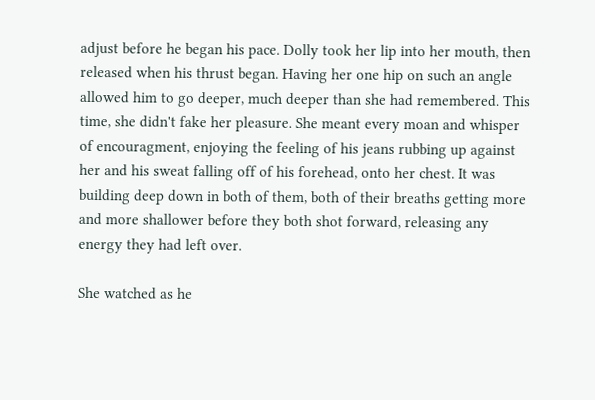adjust before he began his pace. Dolly took her lip into her mouth, then released when his thrust began. Having her one hip on such an angle allowed him to go deeper, much deeper than she had remembered. This time, she didn't fake her pleasure. She meant every moan and whisper of encouragment, enjoying the feeling of his jeans rubbing up against her and his sweat falling off of his forehead, onto her chest. It was building deep down in both of them, both of their breaths getting more and more shallower before they both shot forward, releasing any energy they had left over.

She watched as he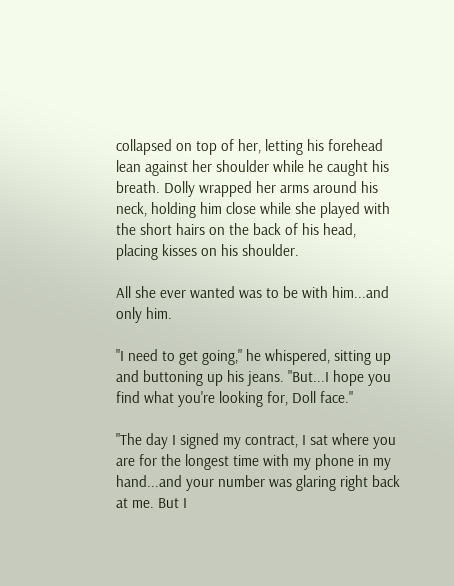collapsed on top of her, letting his forehead lean against her shoulder while he caught his breath. Dolly wrapped her arms around his neck, holding him close while she played with the short hairs on the back of his head, placing kisses on his shoulder.

All she ever wanted was to be with him...and only him.

"I need to get going," he whispered, sitting up and buttoning up his jeans. "But...I hope you find what you're looking for, Doll face."

"The day I signed my contract, I sat where you are for the longest time with my phone in my hand...and your number was glaring right back at me. But I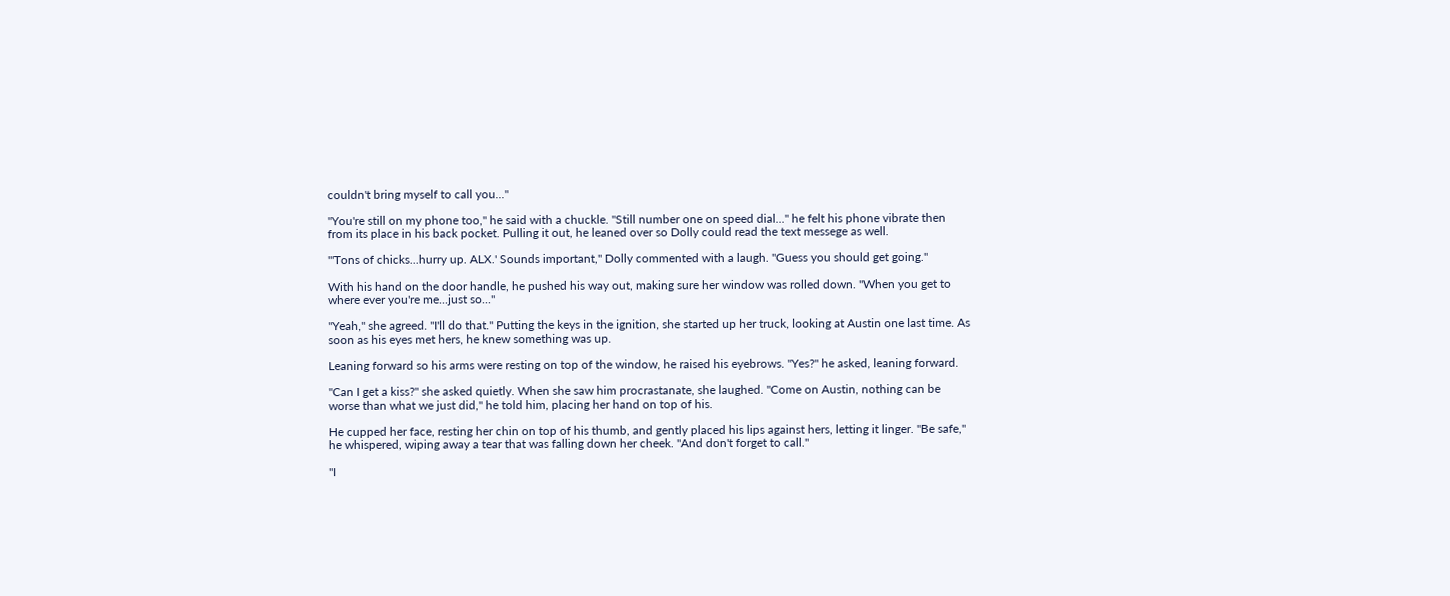couldn't bring myself to call you..."

"You're still on my phone too," he said with a chuckle. "Still number one on speed dial..." he felt his phone vibrate then from its place in his back pocket. Pulling it out, he leaned over so Dolly could read the text messege as well.

"'Tons of chicks...hurry up. ALX.' Sounds important," Dolly commented with a laugh. "Guess you should get going."

With his hand on the door handle, he pushed his way out, making sure her window was rolled down. "When you get to where ever you're me...just so..."

"Yeah," she agreed. "I'll do that." Putting the keys in the ignition, she started up her truck, looking at Austin one last time. As soon as his eyes met hers, he knew something was up.

Leaning forward so his arms were resting on top of the window, he raised his eyebrows. "Yes?" he asked, leaning forward.

"Can I get a kiss?" she asked quietly. When she saw him procrastanate, she laughed. "Come on Austin, nothing can be worse than what we just did," he told him, placing her hand on top of his.

He cupped her face, resting her chin on top of his thumb, and gently placed his lips against hers, letting it linger. "Be safe," he whispered, wiping away a tear that was falling down her cheek. "And don't forget to call."

"I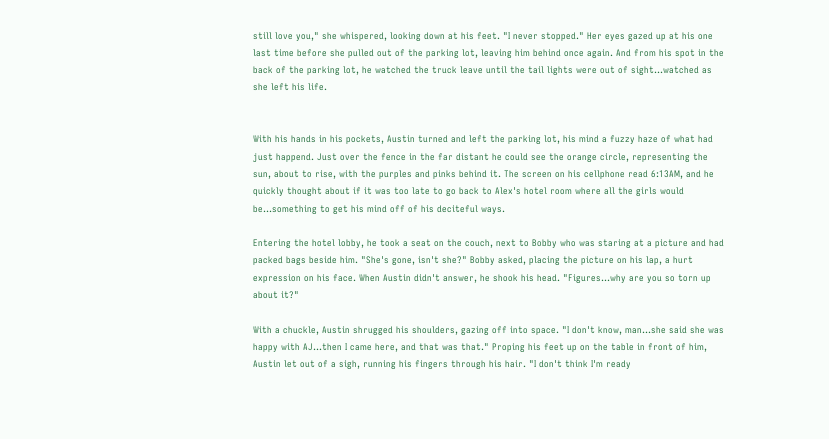still love you," she whispered, looking down at his feet. "I never stopped." Her eyes gazed up at his one last time before she pulled out of the parking lot, leaving him behind once again. And from his spot in the back of the parking lot, he watched the truck leave until the tail lights were out of sight...watched as she left his life.


With his hands in his pockets, Austin turned and left the parking lot, his mind a fuzzy haze of what had just happend. Just over the fence in the far distant he could see the orange circle, representing the sun, about to rise, with the purples and pinks behind it. The screen on his cellphone read 6:13AM, and he quickly thought about if it was too late to go back to Alex's hotel room where all the girls would be...something to get his mind off of his deciteful ways.

Entering the hotel lobby, he took a seat on the couch, next to Bobby who was staring at a picture and had packed bags beside him. "She's gone, isn't she?" Bobby asked, placing the picture on his lap, a hurt expression on his face. When Austin didn't answer, he shook his head. "Figures...why are you so torn up about it?"

With a chuckle, Austin shrugged his shoulders, gazing off into space. "I don't know, man...she said she was happy with AJ...then I came here, and that was that." Proping his feet up on the table in front of him, Austin let out of a sigh, running his fingers through his hair. "I don't think I'm ready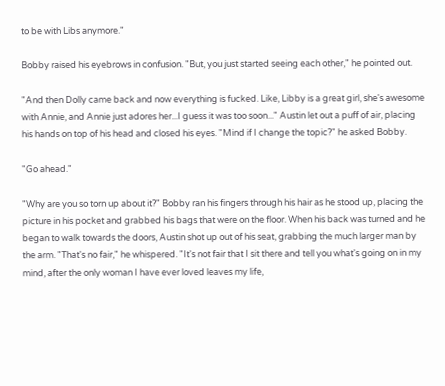to be with Libs anymore."

Bobby raised his eyebrows in confusion. "But, you just started seeing each other," he pointed out.

"And then Dolly came back and now everything is fucked. Like, Libby is a great girl, she's awesome with Annie, and Annie just adores her...I guess it was too soon..." Austin let out a puff of air, placing his hands on top of his head and closed his eyes. "Mind if I change the topic?" he asked Bobby.

"Go ahead."

"Why are you so torn up about it?" Bobby ran his fingers through his hair as he stood up, placing the picture in his pocket and grabbed his bags that were on the floor. When his back was turned and he began to walk towards the doors, Austin shot up out of his seat, grabbing the much larger man by the arm. "That's no fair," he whispered. "It's not fair that I sit there and tell you what's going on in my mind, after the only woman I have ever loved leaves my life,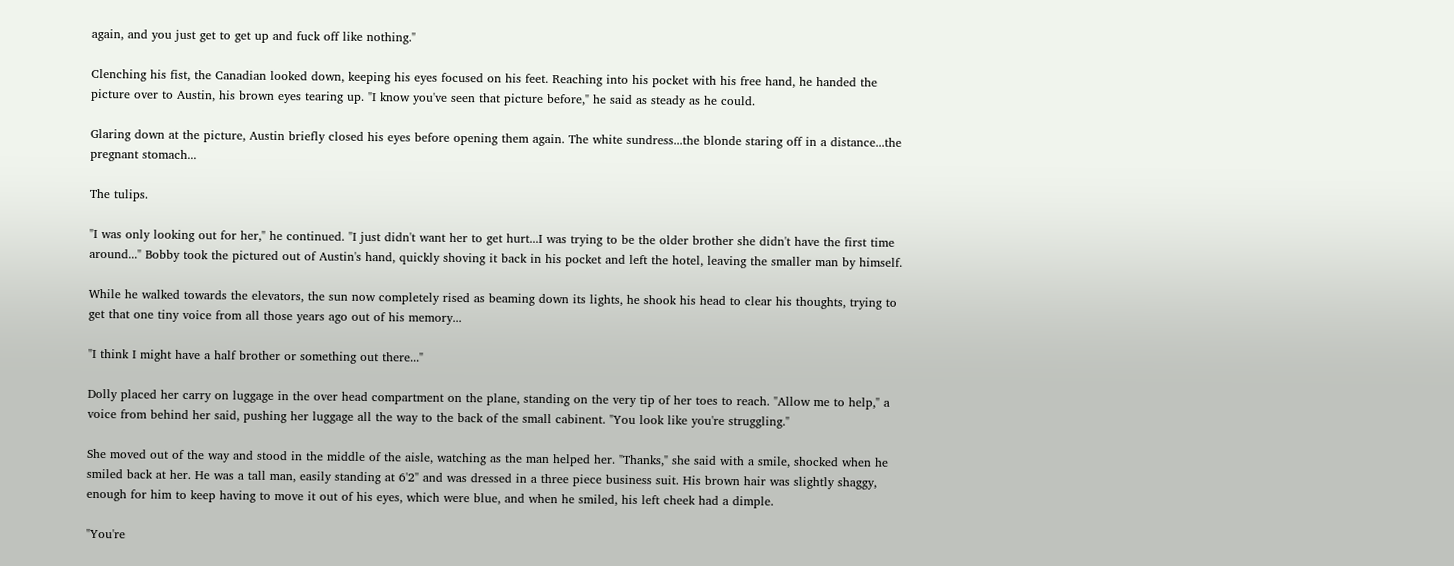again, and you just get to get up and fuck off like nothing."

Clenching his fist, the Canadian looked down, keeping his eyes focused on his feet. Reaching into his pocket with his free hand, he handed the picture over to Austin, his brown eyes tearing up. "I know you've seen that picture before," he said as steady as he could.

Glaring down at the picture, Austin briefly closed his eyes before opening them again. The white sundress...the blonde staring off in a distance...the pregnant stomach...

The tulips.

"I was only looking out for her," he continued. "I just didn't want her to get hurt...I was trying to be the older brother she didn't have the first time around..." Bobby took the pictured out of Austin's hand, quickly shoving it back in his pocket and left the hotel, leaving the smaller man by himself.

While he walked towards the elevators, the sun now completely rised as beaming down its lights, he shook his head to clear his thoughts, trying to get that one tiny voice from all those years ago out of his memory...

"I think I might have a half brother or something out there..."

Dolly placed her carry on luggage in the over head compartment on the plane, standing on the very tip of her toes to reach. "Allow me to help," a voice from behind her said, pushing her luggage all the way to the back of the small cabinent. "You look like you're struggling."

She moved out of the way and stood in the middle of the aisle, watching as the man helped her. "Thanks," she said with a smile, shocked when he smiled back at her. He was a tall man, easily standing at 6'2" and was dressed in a three piece business suit. His brown hair was slightly shaggy, enough for him to keep having to move it out of his eyes, which were blue, and when he smiled, his left cheek had a dimple.

"You're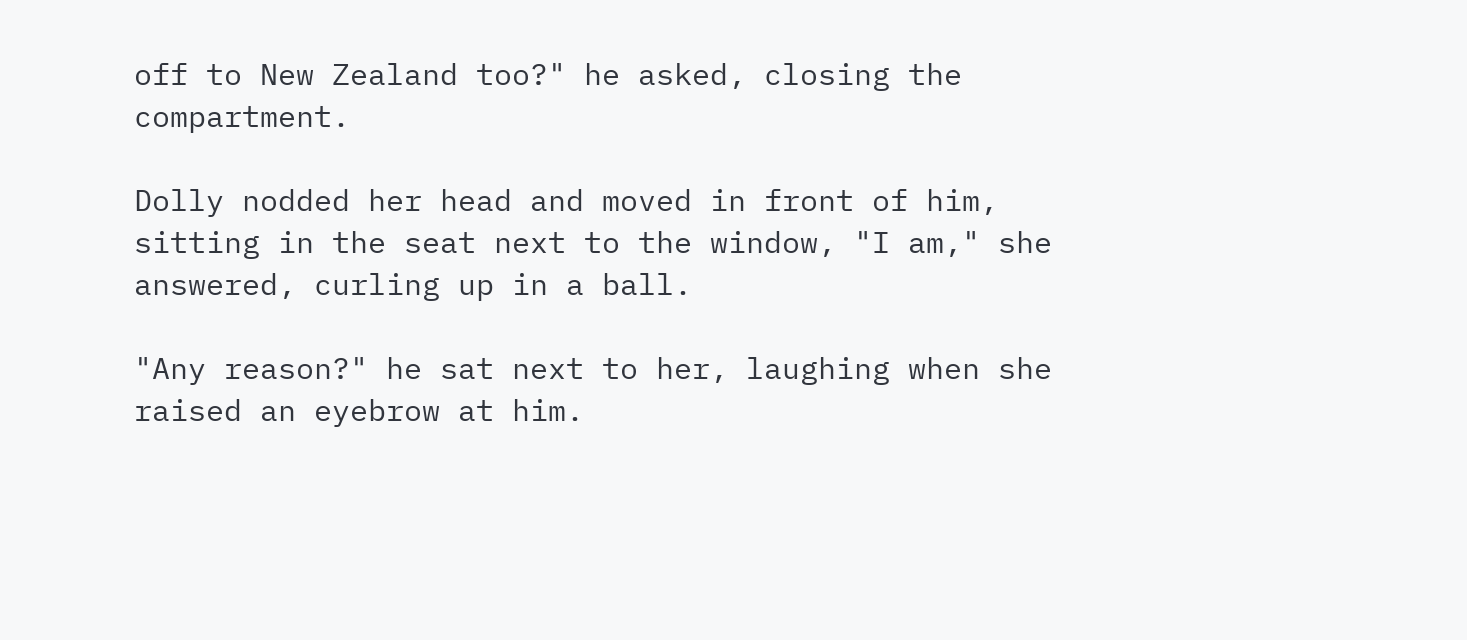off to New Zealand too?" he asked, closing the compartment.

Dolly nodded her head and moved in front of him, sitting in the seat next to the window, "I am," she answered, curling up in a ball.

"Any reason?" he sat next to her, laughing when she raised an eyebrow at him.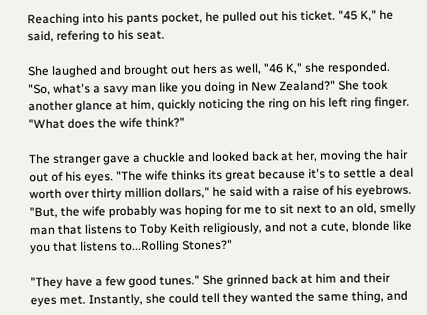Reaching into his pants pocket, he pulled out his ticket. "45 K," he said, refering to his seat.

She laughed and brought out hers as well, "46 K," she responded. "So, what's a savy man like you doing in New Zealand?" She took another glance at him, quickly noticing the ring on his left ring finger. "What does the wife think?"

The stranger gave a chuckle and looked back at her, moving the hair out of his eyes. "The wife thinks its great because it's to settle a deal worth over thirty million dollars," he said with a raise of his eyebrows. "But, the wife probably was hoping for me to sit next to an old, smelly man that listens to Toby Keith religiously, and not a cute, blonde like you that listens to...Rolling Stones?"

"They have a few good tunes." She grinned back at him and their eyes met. Instantly, she could tell they wanted the same thing, and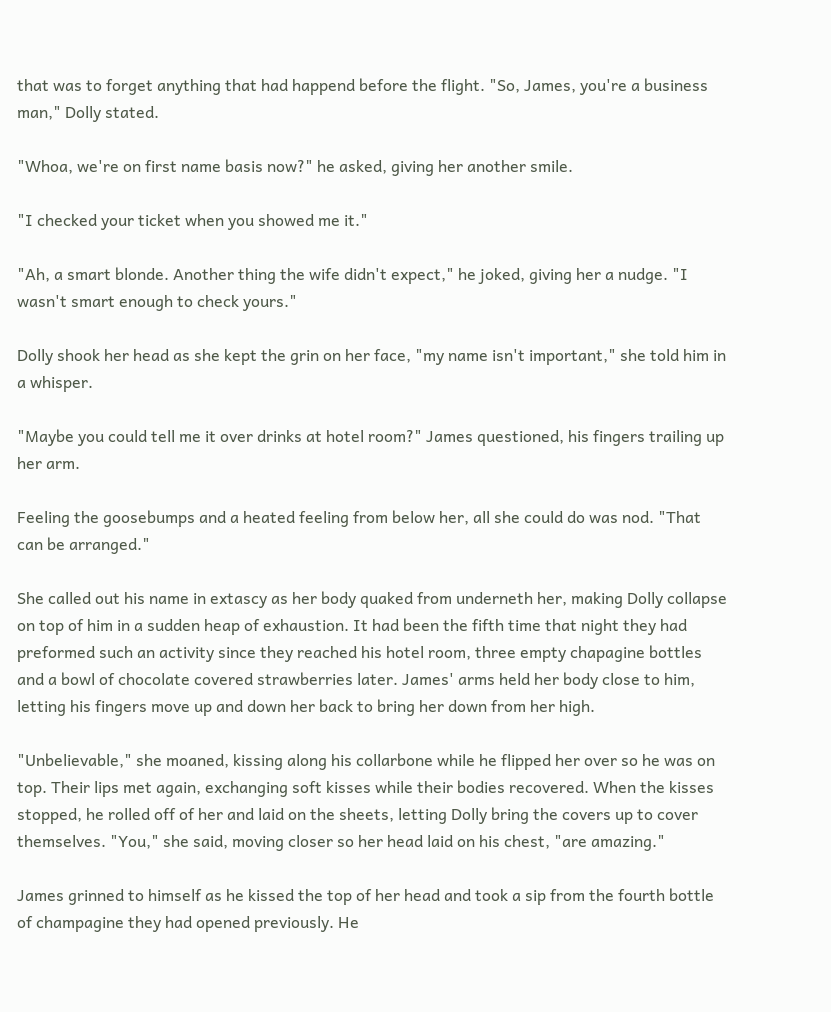that was to forget anything that had happend before the flight. "So, James, you're a business man," Dolly stated.

"Whoa, we're on first name basis now?" he asked, giving her another smile.

"I checked your ticket when you showed me it."

"Ah, a smart blonde. Another thing the wife didn't expect," he joked, giving her a nudge. "I wasn't smart enough to check yours."

Dolly shook her head as she kept the grin on her face, "my name isn't important," she told him in a whisper.

"Maybe you could tell me it over drinks at hotel room?" James questioned, his fingers trailing up her arm.

Feeling the goosebumps and a heated feeling from below her, all she could do was nod. "That can be arranged."

She called out his name in extascy as her body quaked from underneth her, making Dolly collapse on top of him in a sudden heap of exhaustion. It had been the fifth time that night they had preformed such an activity since they reached his hotel room, three empty chapagine bottles and a bowl of chocolate covered strawberries later. James' arms held her body close to him, letting his fingers move up and down her back to bring her down from her high.

"Unbelievable," she moaned, kissing along his collarbone while he flipped her over so he was on top. Their lips met again, exchanging soft kisses while their bodies recovered. When the kisses stopped, he rolled off of her and laid on the sheets, letting Dolly bring the covers up to cover themselves. "You," she said, moving closer so her head laid on his chest, "are amazing."

James grinned to himself as he kissed the top of her head and took a sip from the fourth bottle of champagine they had opened previously. He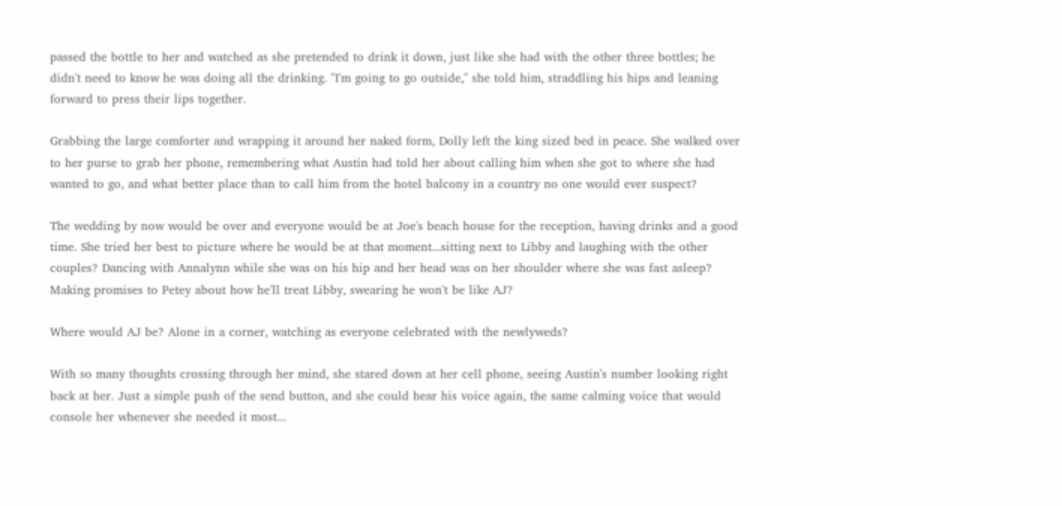passed the bottle to her and watched as she pretended to drink it down, just like she had with the other three bottles; he didn't need to know he was doing all the drinking. "I'm going to go outside," she told him, straddling his hips and leaning forward to press their lips together.

Grabbing the large comforter and wrapping it around her naked form, Dolly left the king sized bed in peace. She walked over to her purse to grab her phone, remembering what Austin had told her about calling him when she got to where she had wanted to go, and what better place than to call him from the hotel balcony in a country no one would ever suspect?

The wedding by now would be over and everyone would be at Joe's beach house for the reception, having drinks and a good time. She tried her best to picture where he would be at that moment...sitting next to Libby and laughing with the other couples? Dancing with Annalynn while she was on his hip and her head was on her shoulder where she was fast asleep? Making promises to Petey about how he'll treat Libby, swearing he won't be like AJ?

Where would AJ be? Alone in a corner, watching as everyone celebrated with the newlyweds?

With so many thoughts crossing through her mind, she stared down at her cell phone, seeing Austin's number looking right back at her. Just a simple push of the send button, and she could hear his voice again, the same calming voice that would console her whenever she needed it most...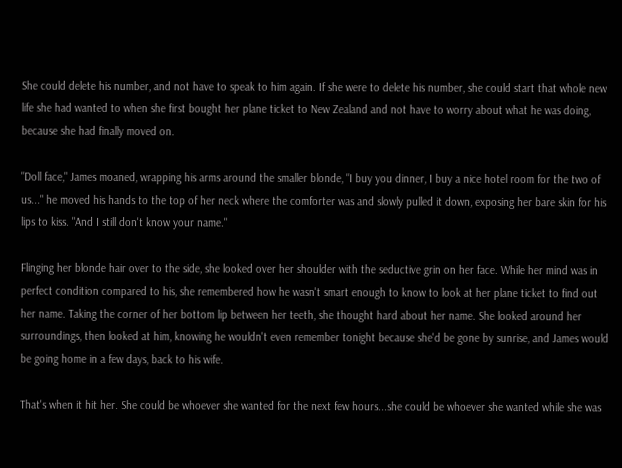She could delete his number, and not have to speak to him again. If she were to delete his number, she could start that whole new life she had wanted to when she first bought her plane ticket to New Zealand and not have to worry about what he was doing, because she had finally moved on.

"Doll face," James moaned, wrapping his arms around the smaller blonde, "I buy you dinner, I buy a nice hotel room for the two of us..." he moved his hands to the top of her neck where the comforter was and slowly pulled it down, exposing her bare skin for his lips to kiss. "And I still don't know your name."

Flinging her blonde hair over to the side, she looked over her shoulder with the seductive grin on her face. While her mind was in perfect condition compared to his, she remembered how he wasn't smart enough to know to look at her plane ticket to find out her name. Taking the corner of her bottom lip between her teeth, she thought hard about her name. She looked around her surroundings, then looked at him, knowing he wouldn't even remember tonight because she'd be gone by sunrise, and James would be going home in a few days, back to his wife.

That's when it hit her. She could be whoever she wanted for the next few hours...she could be whoever she wanted while she was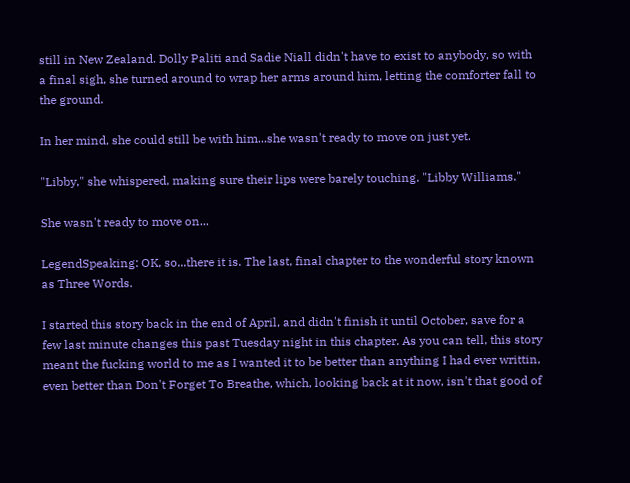still in New Zealand. Dolly Paliti and Sadie Niall didn't have to exist to anybody, so with a final sigh, she turned around to wrap her arms around him, letting the comforter fall to the ground.

In her mind, she could still be with him...she wasn't ready to move on just yet.

"Libby," she whispered, making sure their lips were barely touching. "Libby Williams."

She wasn't ready to move on...

LegendSpeaking: OK, so...there it is. The last, final chapter to the wonderful story known as Three Words.

I started this story back in the end of April, and didn't finish it until October, save for a few last minute changes this past Tuesday night in this chapter. As you can tell, this story meant the fucking world to me as I wanted it to be better than anything I had ever writtin, even better than Don't Forget To Breathe, which, looking back at it now, isn't that good of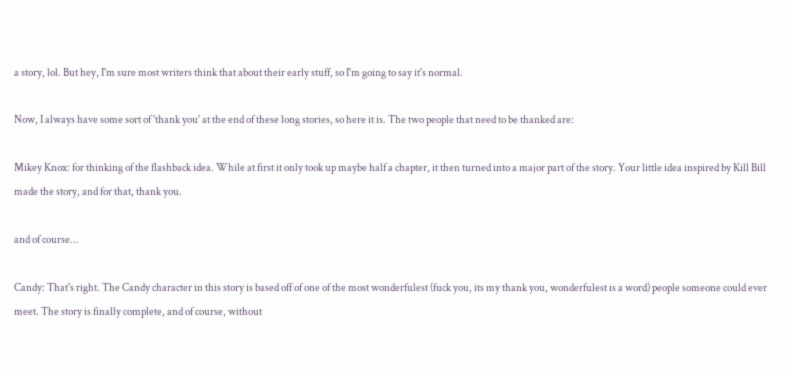a story, lol. But hey, I'm sure most writers think that about their early stuff, so I'm going to say it's normal.

Now, I always have some sort of 'thank you' at the end of these long stories, so here it is. The two people that need to be thanked are:

Mikey Knox: for thinking of the flashback idea. While at first it only took up maybe half a chapter, it then turned into a major part of the story. Your little idea inspired by Kill Bill made the story, and for that, thank you.

and of course...

Candy: That's right. The Candy character in this story is based off of one of the most wonderfulest (fuck you, its my thank you, wonderfulest is a word) people someone could ever meet. The story is finally complete, and of course, without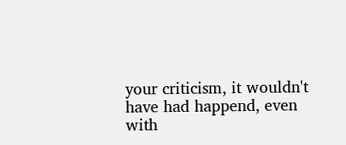your criticism, it wouldn't have had happend, even with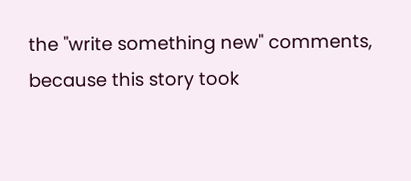the "write something new" comments, because this story took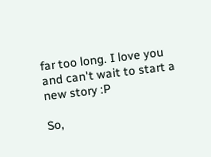far too long. I love you and can't wait to start a new story :P

So,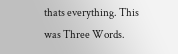thats everything. This was Three Words.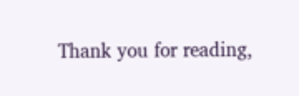Thank you for reading,